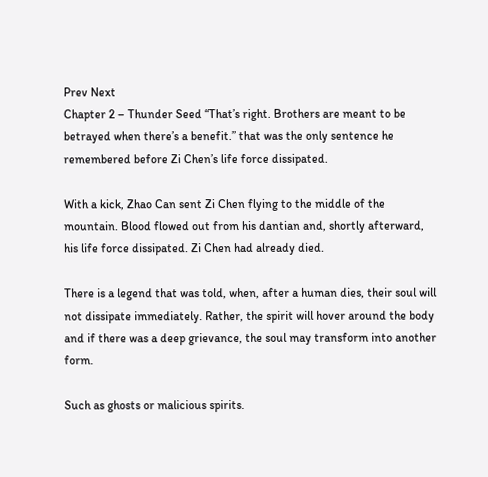Prev Next
Chapter 2 – Thunder Seed “That’s right. Brothers are meant to be betrayed when there’s a benefit.” that was the only sentence he remembered before Zi Chen’s life force dissipated.

With a kick, Zhao Can sent Zi Chen flying to the middle of the mountain. Blood flowed out from his dantian and, shortly afterward, his life force dissipated. Zi Chen had already died.

There is a legend that was told, when, after a human dies, their soul will not dissipate immediately. Rather, the spirit will hover around the body and if there was a deep grievance, the soul may transform into another form.

Such as ghosts or malicious spirits.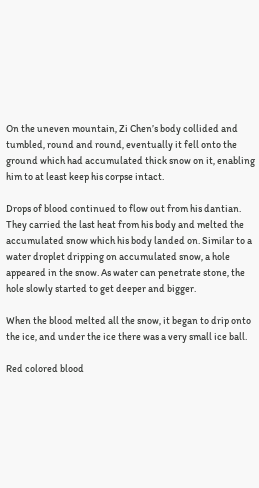On the uneven mountain, Zi Chen’s body collided and tumbled, round and round, eventually it fell onto the ground which had accumulated thick snow on it, enabling him to at least keep his corpse intact.

Drops of blood continued to flow out from his dantian. They carried the last heat from his body and melted the accumulated snow which his body landed on. Similar to a water droplet dripping on accumulated snow, a hole appeared in the snow. As water can penetrate stone, the hole slowly started to get deeper and bigger.

When the blood melted all the snow, it began to drip onto the ice, and under the ice there was a very small ice ball.

Red colored blood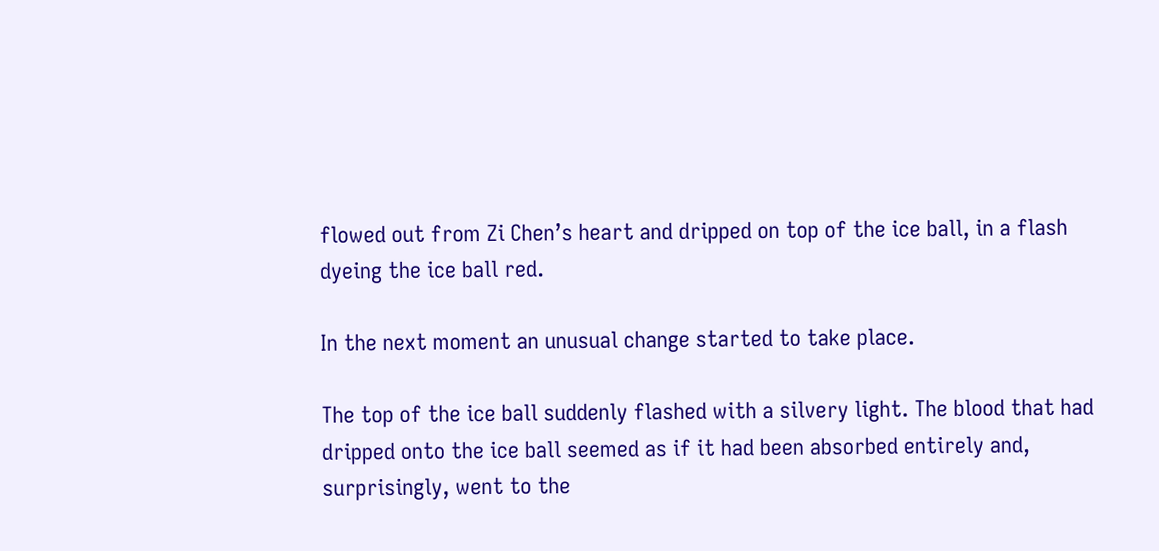flowed out from Zi Chen’s heart and dripped on top of the ice ball, in a flash dyeing the ice ball red.

In the next moment an unusual change started to take place.

The top of the ice ball suddenly flashed with a silvery light. The blood that had dripped onto the ice ball seemed as if it had been absorbed entirely and, surprisingly, went to the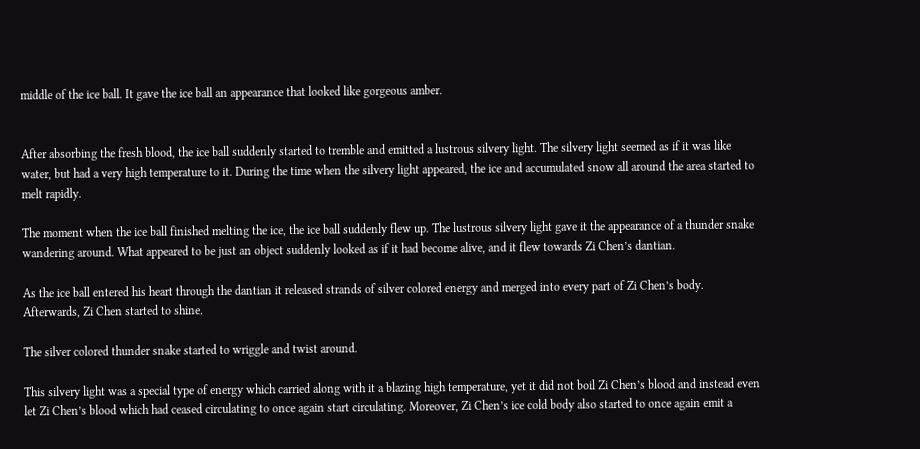middle of the ice ball. It gave the ice ball an appearance that looked like gorgeous amber.


After absorbing the fresh blood, the ice ball suddenly started to tremble and emitted a lustrous silvery light. The silvery light seemed as if it was like water, but had a very high temperature to it. During the time when the silvery light appeared, the ice and accumulated snow all around the area started to melt rapidly.

The moment when the ice ball finished melting the ice, the ice ball suddenly flew up. The lustrous silvery light gave it the appearance of a thunder snake wandering around. What appeared to be just an object suddenly looked as if it had become alive, and it flew towards Zi Chen’s dantian.

As the ice ball entered his heart through the dantian it released strands of silver colored energy and merged into every part of Zi Chen’s body. Afterwards, Zi Chen started to shine.

The silver colored thunder snake started to wriggle and twist around.

This silvery light was a special type of energy which carried along with it a blazing high temperature, yet it did not boil Zi Chen’s blood and instead even let Zi Chen’s blood which had ceased circulating to once again start circulating. Moreover, Zi Chen’s ice cold body also started to once again emit a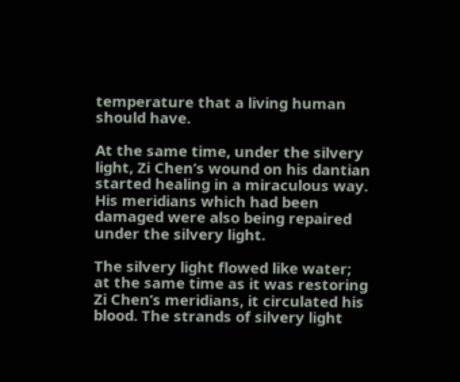temperature that a living human should have.

At the same time, under the silvery light, Zi Chen’s wound on his dantian started healing in a miraculous way. His meridians which had been damaged were also being repaired under the silvery light.

The silvery light flowed like water; at the same time as it was restoring Zi Chen’s meridians, it circulated his blood. The strands of silvery light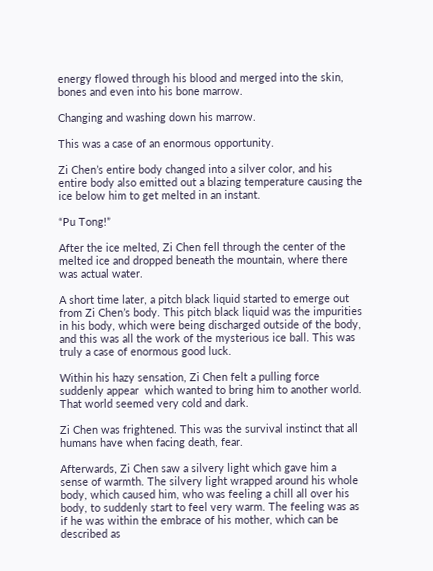energy flowed through his blood and merged into the skin, bones and even into his bone marrow.

Changing and washing down his marrow.

This was a case of an enormous opportunity.

Zi Chen’s entire body changed into a silver color, and his entire body also emitted out a blazing temperature causing the ice below him to get melted in an instant.

“Pu Tong!”

After the ice melted, Zi Chen fell through the center of the melted ice and dropped beneath the mountain, where there was actual water.

A short time later, a pitch black liquid started to emerge out from Zi Chen’s body. This pitch black liquid was the impurities in his body, which were being discharged outside of the body, and this was all the work of the mysterious ice ball. This was truly a case of enormous good luck.

Within his hazy sensation, Zi Chen felt a pulling force suddenly appear  which wanted to bring him to another world. That world seemed very cold and dark.

Zi Chen was frightened. This was the survival instinct that all humans have when facing death, fear.

Afterwards, Zi Chen saw a silvery light which gave him a sense of warmth. The silvery light wrapped around his whole body, which caused him, who was feeling a chill all over his body, to suddenly start to feel very warm. The feeling was as if he was within the embrace of his mother, which can be described as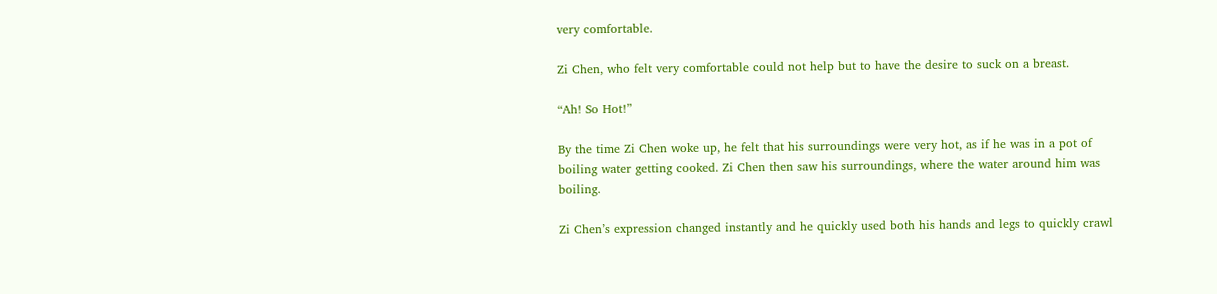very comfortable.

Zi Chen, who felt very comfortable could not help but to have the desire to suck on a breast.

“Ah! So Hot!”

By the time Zi Chen woke up, he felt that his surroundings were very hot, as if he was in a pot of boiling water getting cooked. Zi Chen then saw his surroundings, where the water around him was boiling.

Zi Chen’s expression changed instantly and he quickly used both his hands and legs to quickly crawl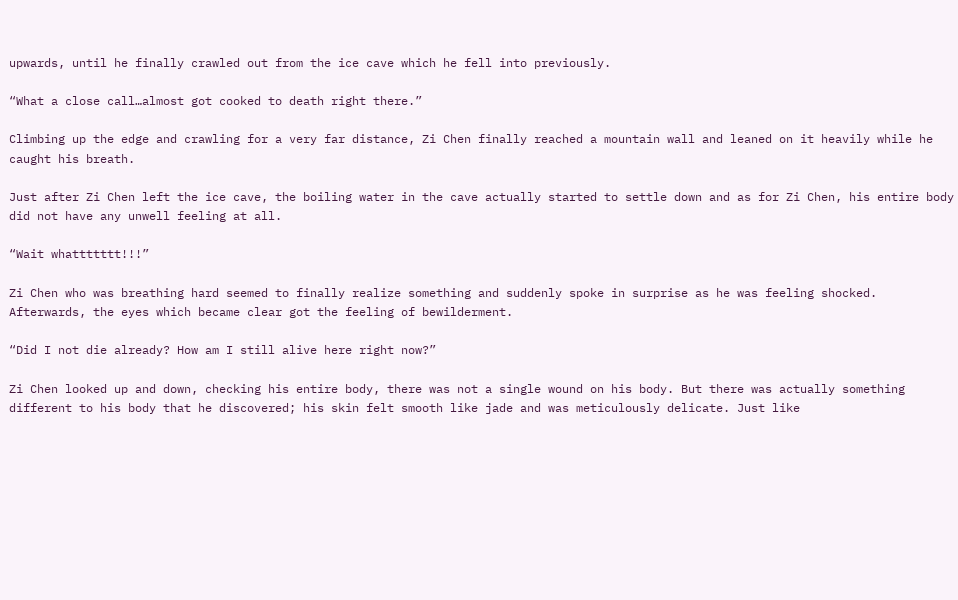upwards, until he finally crawled out from the ice cave which he fell into previously.

“What a close call…almost got cooked to death right there.”

Climbing up the edge and crawling for a very far distance, Zi Chen finally reached a mountain wall and leaned on it heavily while he caught his breath.

Just after Zi Chen left the ice cave, the boiling water in the cave actually started to settle down and as for Zi Chen, his entire body did not have any unwell feeling at all.

“Wait whattttttt!!!”

Zi Chen who was breathing hard seemed to finally realize something and suddenly spoke in surprise as he was feeling shocked. Afterwards, the eyes which became clear got the feeling of bewilderment.

“Did I not die already? How am I still alive here right now?”

Zi Chen looked up and down, checking his entire body, there was not a single wound on his body. But there was actually something different to his body that he discovered; his skin felt smooth like jade and was meticulously delicate. Just like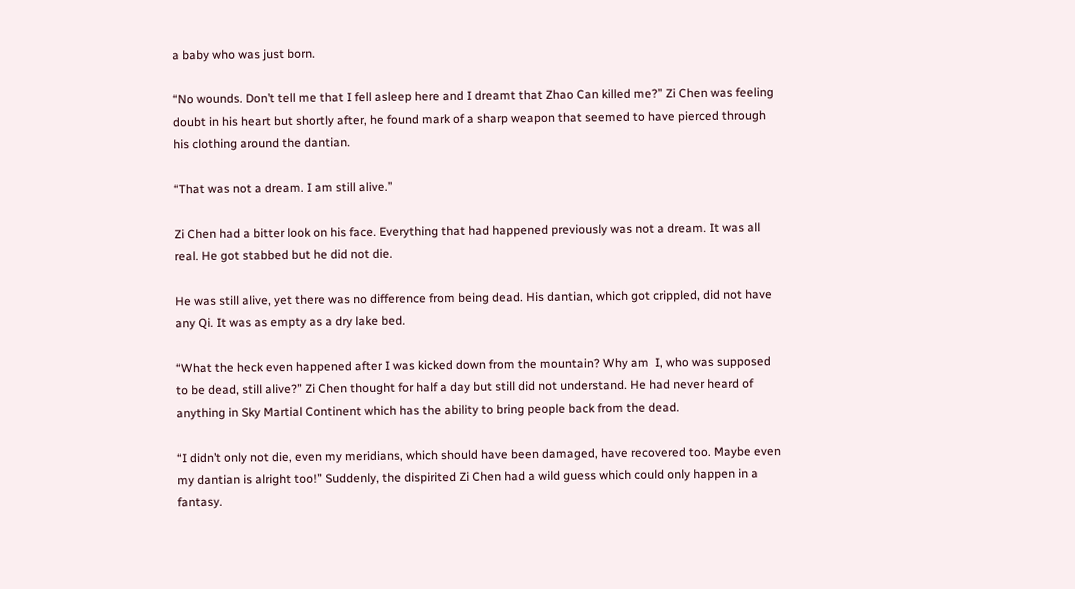a baby who was just born.

“No wounds. Don’t tell me that I fell asleep here and I dreamt that Zhao Can killed me?” Zi Chen was feeling doubt in his heart but shortly after, he found mark of a sharp weapon that seemed to have pierced through his clothing around the dantian.

“That was not a dream. I am still alive.”

Zi Chen had a bitter look on his face. Everything that had happened previously was not a dream. It was all real. He got stabbed but he did not die.

He was still alive, yet there was no difference from being dead. His dantian, which got crippled, did not have any Qi. It was as empty as a dry lake bed.

“What the heck even happened after I was kicked down from the mountain? Why am  I, who was supposed to be dead, still alive?” Zi Chen thought for half a day but still did not understand. He had never heard of anything in Sky Martial Continent which has the ability to bring people back from the dead.

“I didn’t only not die, even my meridians, which should have been damaged, have recovered too. Maybe even my dantian is alright too!” Suddenly, the dispirited Zi Chen had a wild guess which could only happen in a fantasy.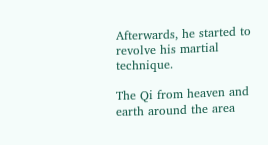Afterwards, he started to revolve his martial technique.

The Qi from heaven and earth around the area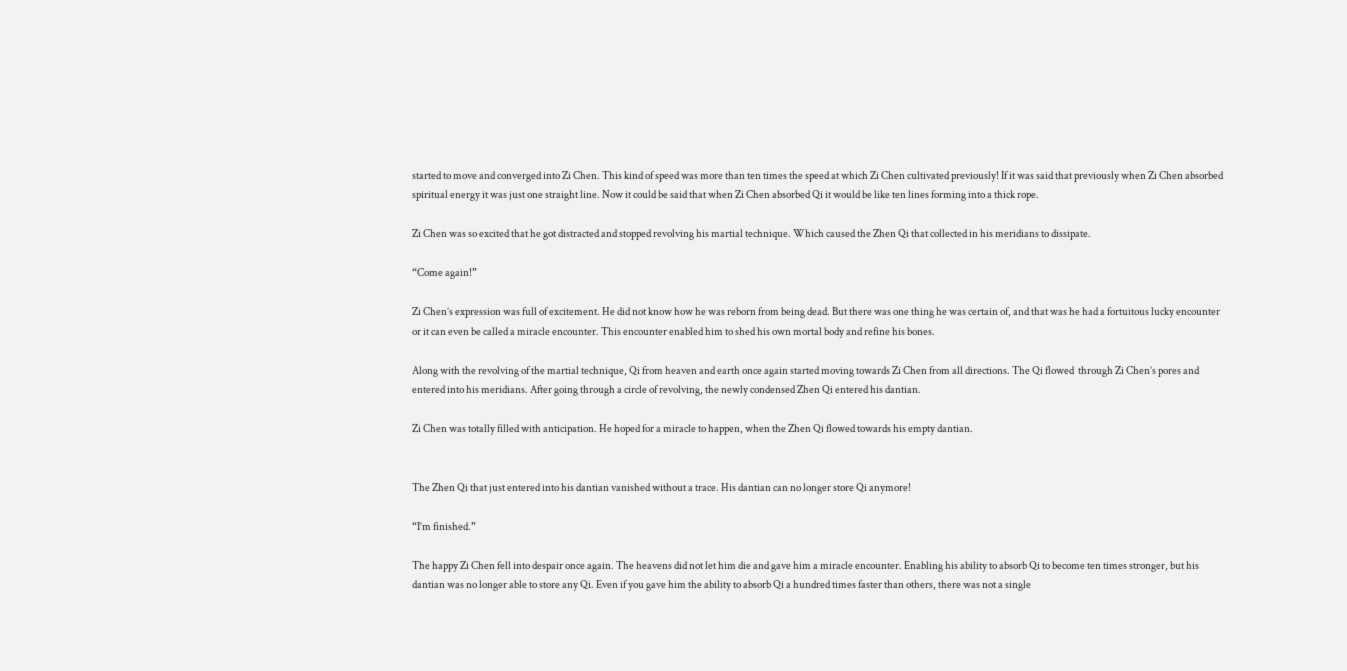started to move and converged into Zi Chen. This kind of speed was more than ten times the speed at which Zi Chen cultivated previously! If it was said that previously when Zi Chen absorbed spiritual energy it was just one straight line. Now it could be said that when Zi Chen absorbed Qi it would be like ten lines forming into a thick rope.

Zi Chen was so excited that he got distracted and stopped revolving his martial technique. Which caused the Zhen Qi that collected in his meridians to dissipate.

“Come again!”

Zi Chen’s expression was full of excitement. He did not know how he was reborn from being dead. But there was one thing he was certain of, and that was he had a fortuitous lucky encounter or it can even be called a miracle encounter. This encounter enabled him to shed his own mortal body and refine his bones.

Along with the revolving of the martial technique, Qi from heaven and earth once again started moving towards Zi Chen from all directions. The Qi flowed  through Zi Chen’s pores and entered into his meridians. After going through a circle of revolving, the newly condensed Zhen Qi entered his dantian.

Zi Chen was totally filled with anticipation. He hoped for a miracle to happen, when the Zhen Qi flowed towards his empty dantian.


The Zhen Qi that just entered into his dantian vanished without a trace. His dantian can no longer store Qi anymore!

“I’m finished.”

The happy Zi Chen fell into despair once again. The heavens did not let him die and gave him a miracle encounter. Enabling his ability to absorb Qi to become ten times stronger, but his dantian was no longer able to store any Qi. Even if you gave him the ability to absorb Qi a hundred times faster than others, there was not a single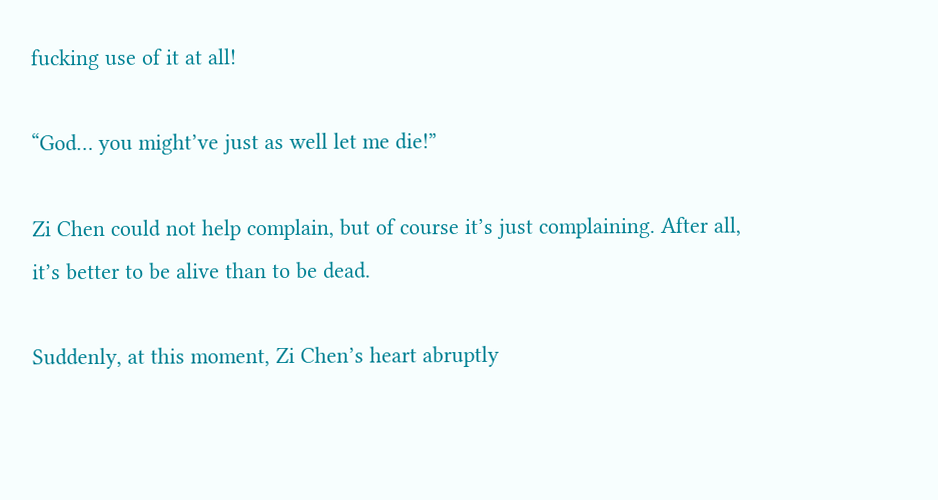fucking use of it at all!

“God… you might’ve just as well let me die!”

Zi Chen could not help complain, but of course it’s just complaining. After all, it’s better to be alive than to be dead.

Suddenly, at this moment, Zi Chen’s heart abruptly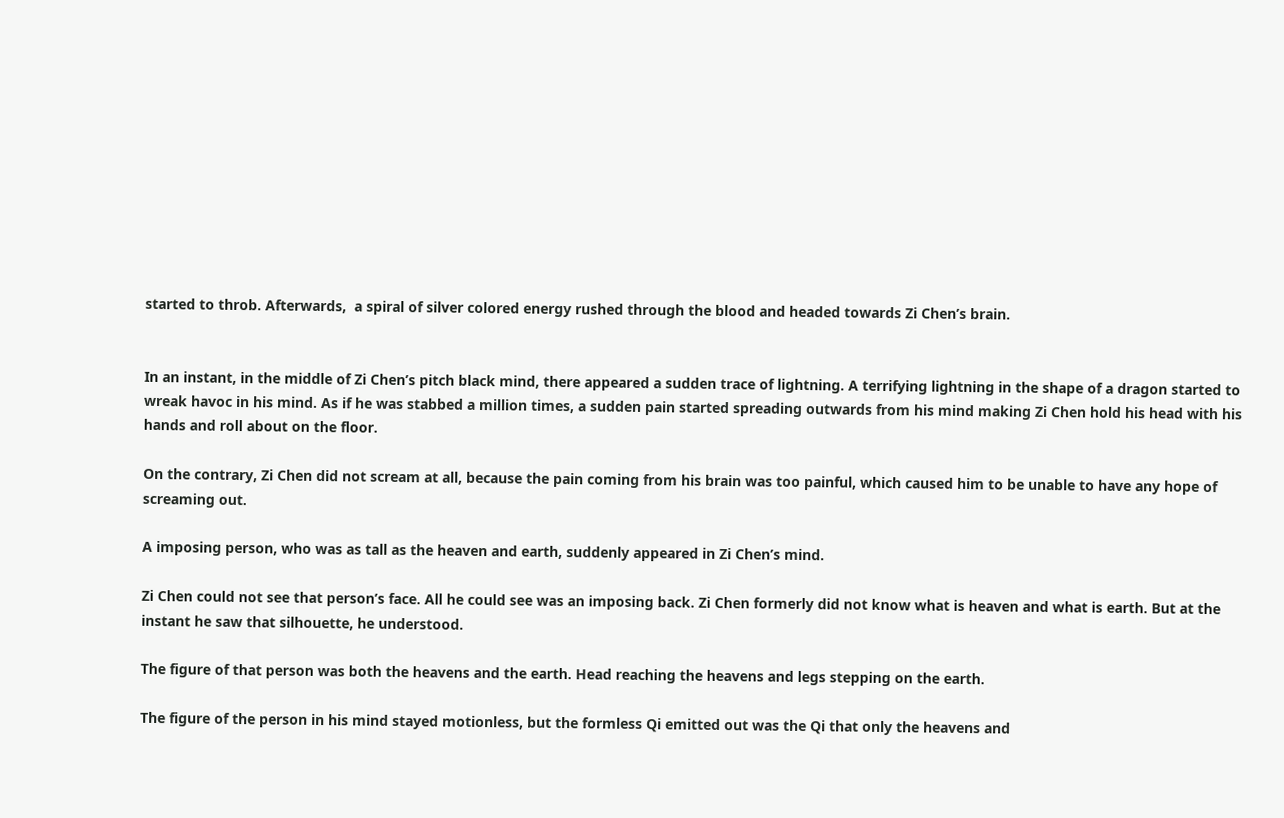started to throb. Afterwards,  a spiral of silver colored energy rushed through the blood and headed towards Zi Chen’s brain.


In an instant, in the middle of Zi Chen’s pitch black mind, there appeared a sudden trace of lightning. A terrifying lightning in the shape of a dragon started to wreak havoc in his mind. As if he was stabbed a million times, a sudden pain started spreading outwards from his mind making Zi Chen hold his head with his hands and roll about on the floor.

On the contrary, Zi Chen did not scream at all, because the pain coming from his brain was too painful, which caused him to be unable to have any hope of screaming out.

A imposing person, who was as tall as the heaven and earth, suddenly appeared in Zi Chen’s mind.

Zi Chen could not see that person’s face. All he could see was an imposing back. Zi Chen formerly did not know what is heaven and what is earth. But at the instant he saw that silhouette, he understood.

The figure of that person was both the heavens and the earth. Head reaching the heavens and legs stepping on the earth.

The figure of the person in his mind stayed motionless, but the formless Qi emitted out was the Qi that only the heavens and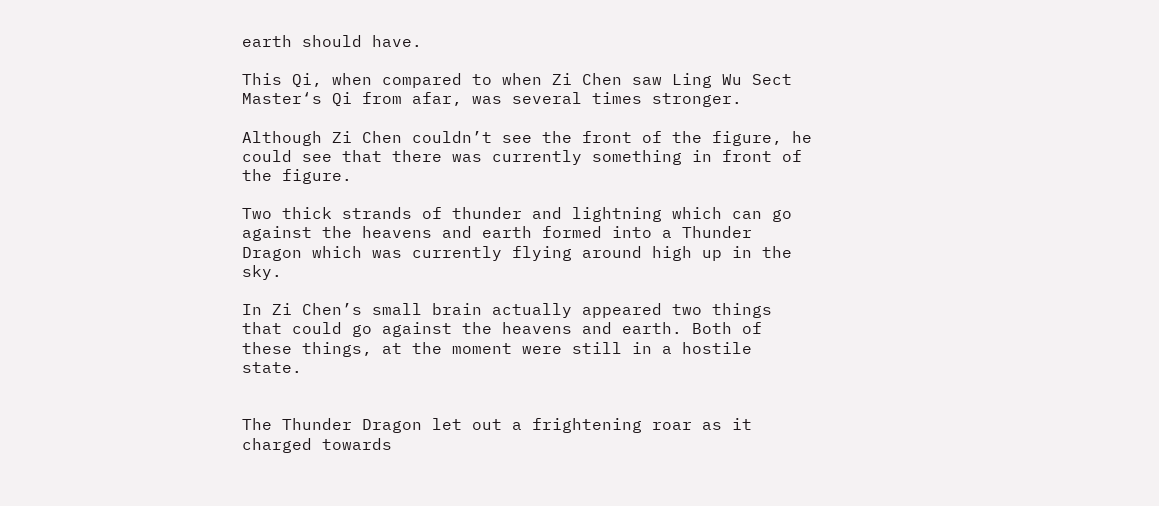earth should have.

This Qi, when compared to when Zi Chen saw Ling Wu Sect Master‘s Qi from afar, was several times stronger.

Although Zi Chen couldn’t see the front of the figure, he could see that there was currently something in front of the figure.

Two thick strands of thunder and lightning which can go against the heavens and earth formed into a Thunder Dragon which was currently flying around high up in the sky.

In Zi Chen’s small brain actually appeared two things that could go against the heavens and earth. Both of these things, at the moment were still in a hostile state.


The Thunder Dragon let out a frightening roar as it charged towards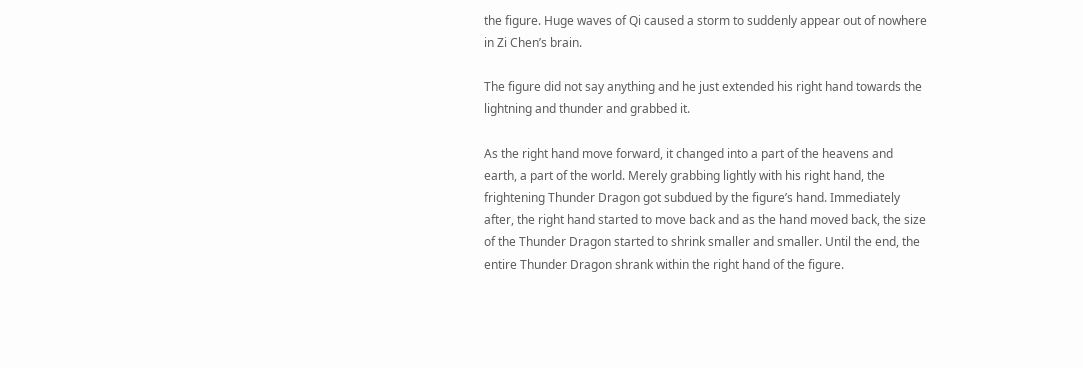the figure. Huge waves of Qi caused a storm to suddenly appear out of nowhere in Zi Chen’s brain.

The figure did not say anything and he just extended his right hand towards the lightning and thunder and grabbed it.

As the right hand move forward, it changed into a part of the heavens and earth, a part of the world. Merely grabbing lightly with his right hand, the frightening Thunder Dragon got subdued by the figure’s hand. Immediately after, the right hand started to move back and as the hand moved back, the size of the Thunder Dragon started to shrink smaller and smaller. Until the end, the entire Thunder Dragon shrank within the right hand of the figure.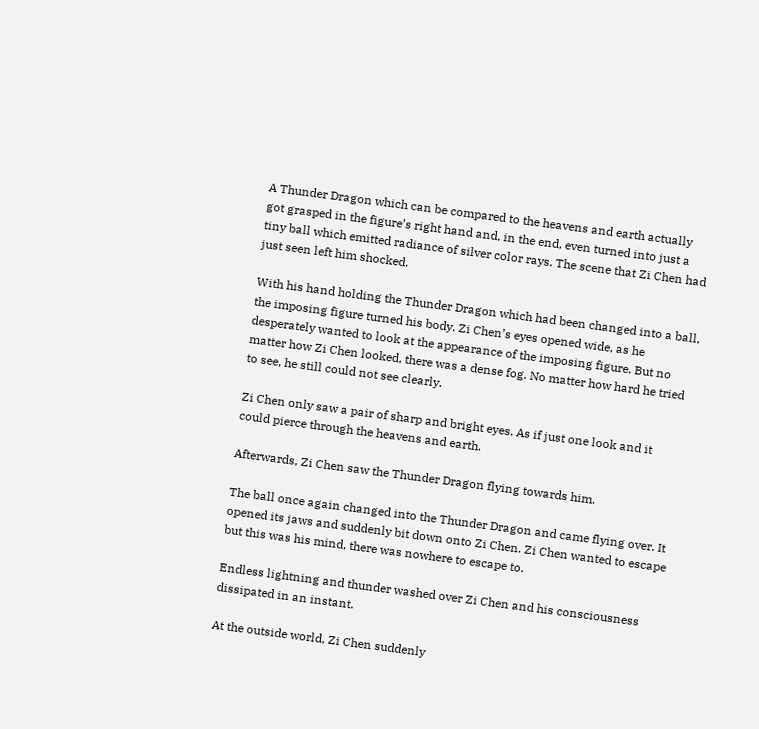A Thunder Dragon which can be compared to the heavens and earth actually got grasped in the figure’s right hand and, in the end, even turned into just a tiny ball which emitted radiance of silver color rays. The scene that Zi Chen had just seen left him shocked.

With his hand holding the Thunder Dragon which had been changed into a ball, the imposing figure turned his body. Zi Chen’s eyes opened wide, as he desperately wanted to look at the appearance of the imposing figure. But no matter how Zi Chen looked, there was a dense fog. No matter how hard he tried to see, he still could not see clearly.

Zi Chen only saw a pair of sharp and bright eyes. As if just one look and it could pierce through the heavens and earth.

Afterwards, Zi Chen saw the Thunder Dragon flying towards him.

The ball once again changed into the Thunder Dragon and came flying over. It opened its jaws and suddenly bit down onto Zi Chen. Zi Chen wanted to escape but this was his mind, there was nowhere to escape to.

Endless lightning and thunder washed over Zi Chen and his consciousness dissipated in an instant.

At the outside world, Zi Chen suddenly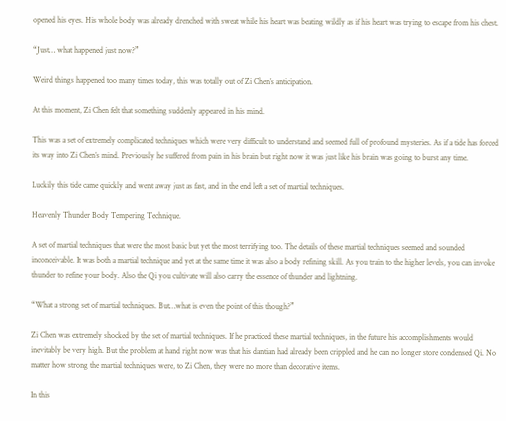opened his eyes. His whole body was already drenched with sweat while his heart was beating wildly as if his heart was trying to escape from his chest.

“Just… what happened just now?”

Weird things happened too many times today, this was totally out of Zi Chen’s anticipation.

At this moment, Zi Chen felt that something suddenly appeared in his mind.

This was a set of extremely complicated techniques which were very difficult to understand and seemed full of profound mysteries. As if a tide has forced its way into Zi Chen’s mind. Previously he suffered from pain in his brain but right now it was just like his brain was going to burst any time.

Luckily this tide came quickly and went away just as fast, and in the end left a set of martial techniques.

Heavenly Thunder Body Tempering Technique.

A set of martial techniques that were the most basic but yet the most terrifying too. The details of these martial techniques seemed and sounded inconceivable. It was both a martial technique and yet at the same time it was also a body refining skill. As you train to the higher levels, you can invoke thunder to refine your body. Also the Qi you cultivate will also carry the essence of thunder and lightning.

“What a strong set of martial techniques. But…what is even the point of this though?”

Zi Chen was extremely shocked by the set of martial techniques. If he practiced these martial techniques, in the future his accomplishments would inevitably be very high. But the problem at hand right now was that his dantian had already been crippled and he can no longer store condensed Qi. No matter how strong the martial techniques were, to Zi Chen, they were no more than decorative items.

In this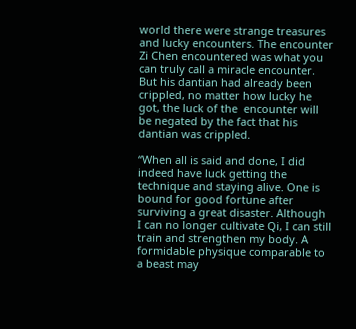world there were strange treasures and lucky encounters. The encounter Zi Chen encountered was what you can truly call a miracle encounter. But his dantian had already been crippled, no matter how lucky he got, the luck of the  encounter will be negated by the fact that his dantian was crippled.

“When all is said and done, I did indeed have luck getting the technique and staying alive. One is bound for good fortune after surviving a great disaster. Although I can no longer cultivate Qi, I can still train and strengthen my body. A formidable physique comparable to a beast may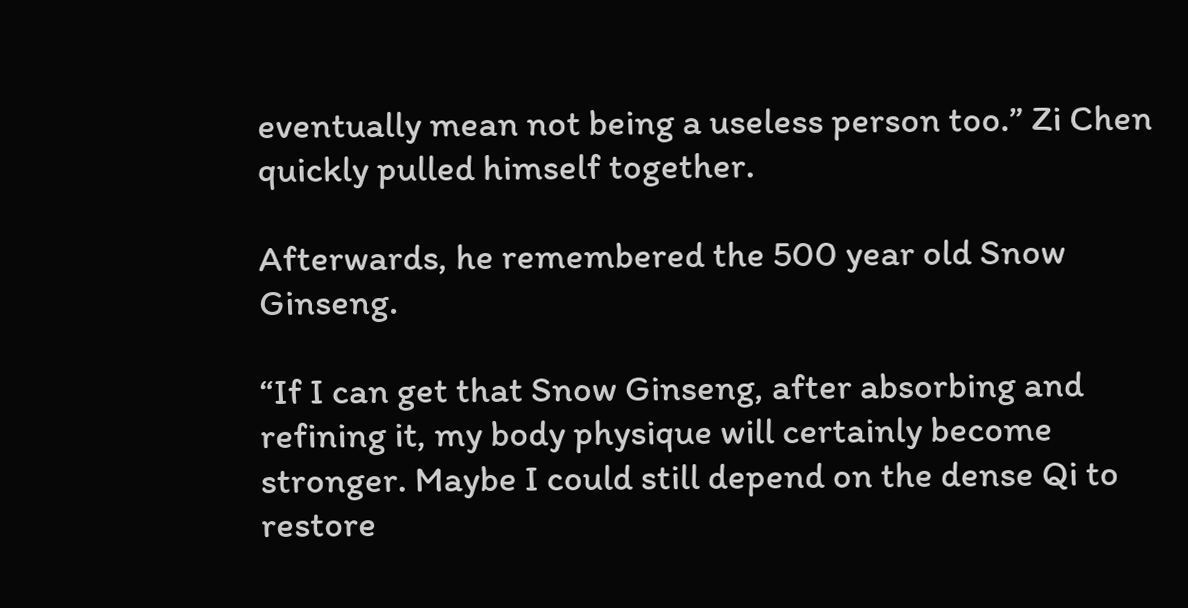eventually mean not being a useless person too.” Zi Chen quickly pulled himself together.

Afterwards, he remembered the 500 year old Snow Ginseng.

“If I can get that Snow Ginseng, after absorbing and refining it, my body physique will certainly become stronger. Maybe I could still depend on the dense Qi to restore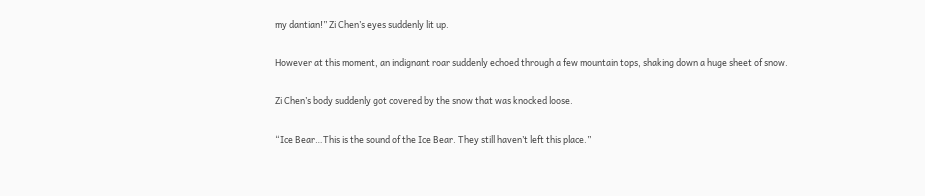my dantian!” Zi Chen’s eyes suddenly lit up.

However at this moment, an indignant roar suddenly echoed through a few mountain tops, shaking down a huge sheet of snow.

Zi Chen’s body suddenly got covered by the snow that was knocked loose.

“Ice Bear…This is the sound of the Ice Bear. They still haven’t left this place.”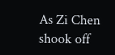As Zi Chen shook off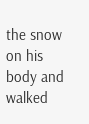the snow on his body and walked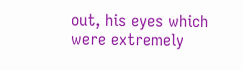out, his eyes which were extremely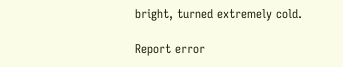bright, turned extremely cold.

Report error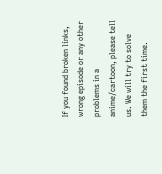If you found broken links, wrong episode or any other problems in a anime/cartoon, please tell us. We will try to solve them the first time.